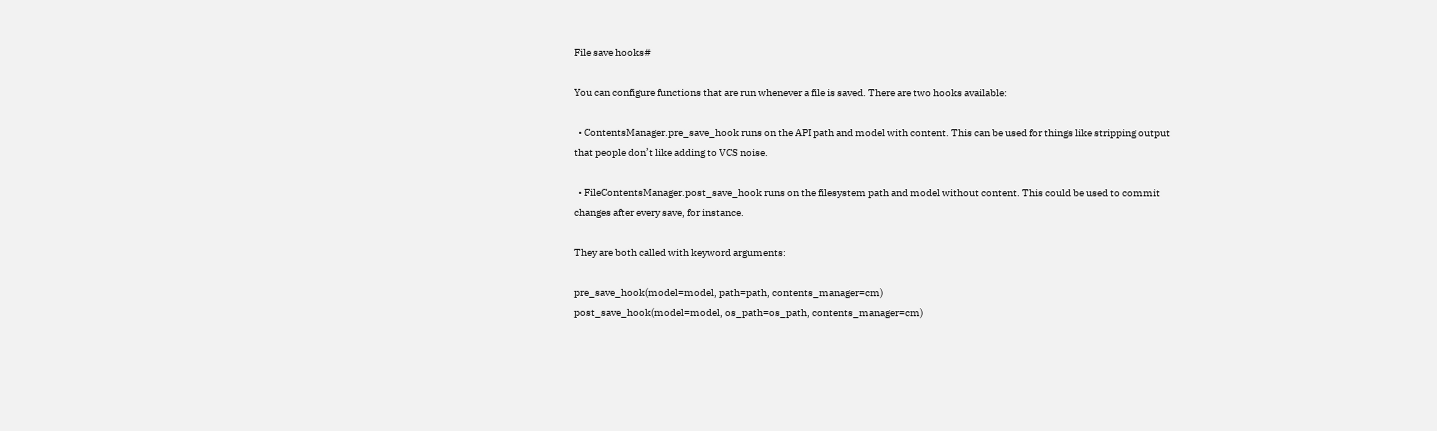File save hooks#

You can configure functions that are run whenever a file is saved. There are two hooks available:

  • ContentsManager.pre_save_hook runs on the API path and model with content. This can be used for things like stripping output that people don’t like adding to VCS noise.

  • FileContentsManager.post_save_hook runs on the filesystem path and model without content. This could be used to commit changes after every save, for instance.

They are both called with keyword arguments:

pre_save_hook(model=model, path=path, contents_manager=cm)
post_save_hook(model=model, os_path=os_path, contents_manager=cm)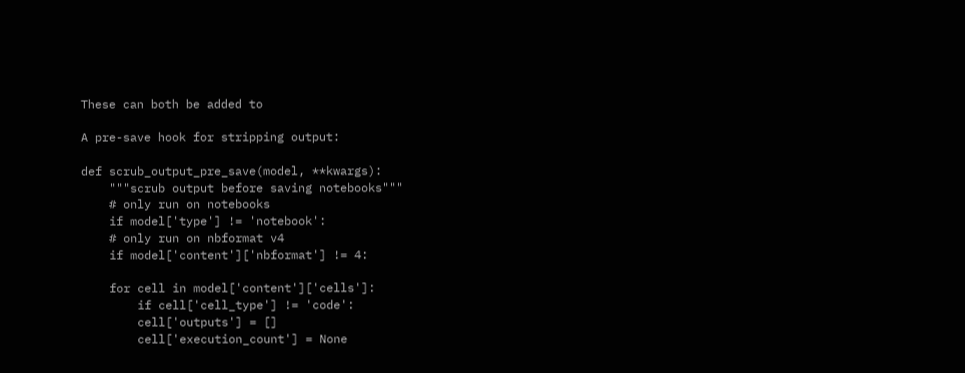These can both be added to

A pre-save hook for stripping output:

def scrub_output_pre_save(model, **kwargs):
    """scrub output before saving notebooks"""
    # only run on notebooks
    if model['type'] != 'notebook':
    # only run on nbformat v4
    if model['content']['nbformat'] != 4:

    for cell in model['content']['cells']:
        if cell['cell_type'] != 'code':
        cell['outputs'] = []
        cell['execution_count'] = None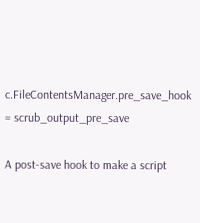c.FileContentsManager.pre_save_hook = scrub_output_pre_save

A post-save hook to make a script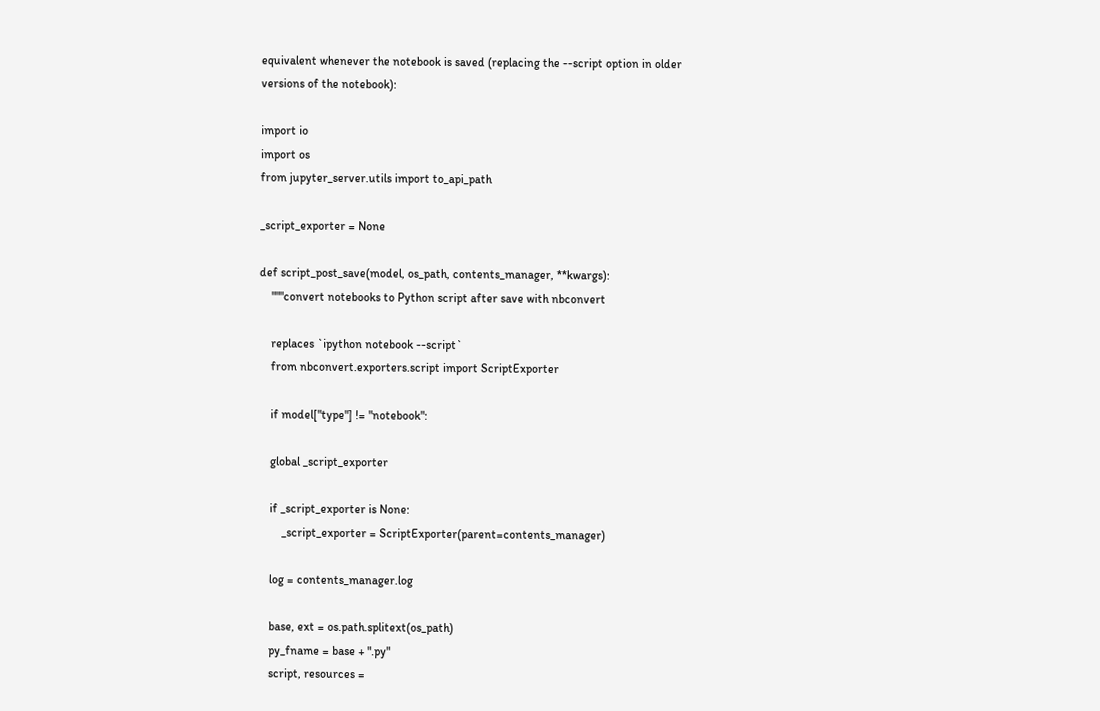equivalent whenever the notebook is saved (replacing the --script option in older versions of the notebook):

import io
import os
from jupyter_server.utils import to_api_path

_script_exporter = None

def script_post_save(model, os_path, contents_manager, **kwargs):
    """convert notebooks to Python script after save with nbconvert

    replaces `ipython notebook --script`
    from nbconvert.exporters.script import ScriptExporter

    if model["type"] != "notebook":

    global _script_exporter

    if _script_exporter is None:
        _script_exporter = ScriptExporter(parent=contents_manager)

    log = contents_manager.log

    base, ext = os.path.splitext(os_path)
    py_fname = base + ".py"
    script, resources =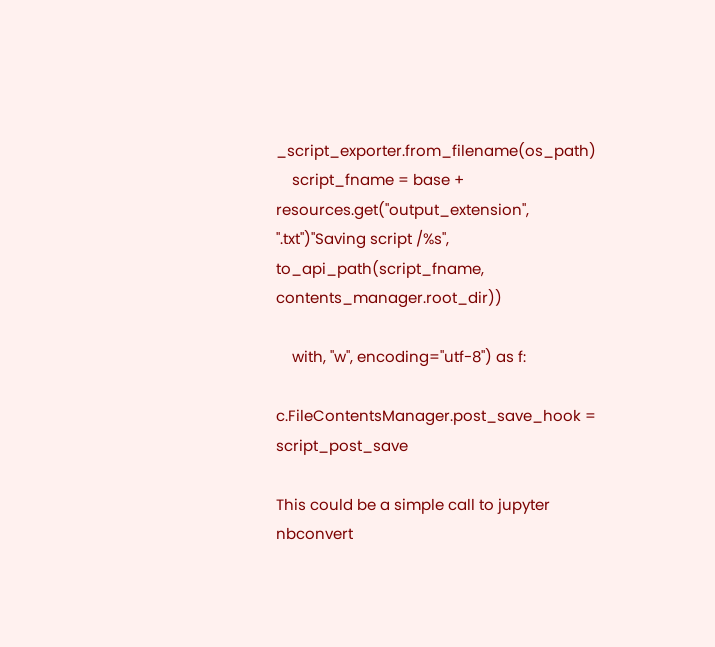_script_exporter.from_filename(os_path)
    script_fname = base + resources.get("output_extension", ".txt")"Saving script /%s", to_api_path(script_fname, contents_manager.root_dir))

    with, "w", encoding="utf-8") as f:

c.FileContentsManager.post_save_hook = script_post_save

This could be a simple call to jupyter nbconvert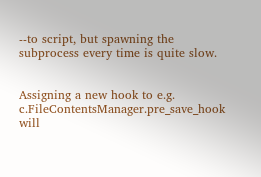--to script, but spawning the subprocess every time is quite slow.


Assigning a new hook to e.g. c.FileContentsManager.pre_save_hook will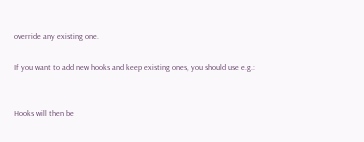override any existing one.

If you want to add new hooks and keep existing ones, you should use e.g.:


Hooks will then be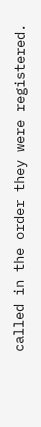called in the order they were registered.